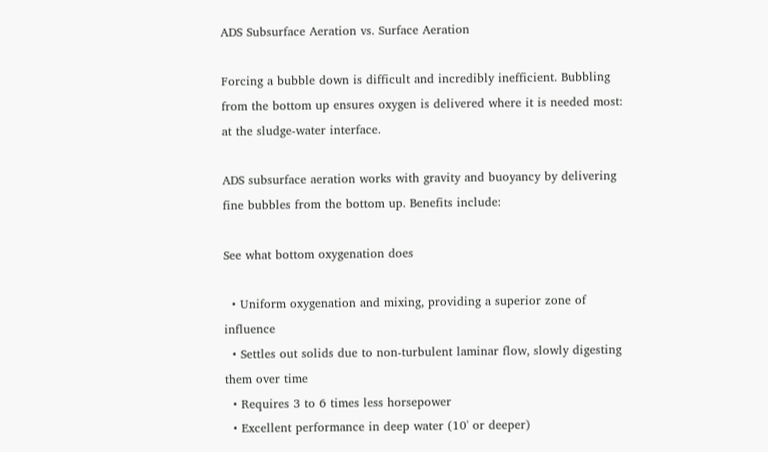ADS Subsurface Aeration vs. Surface Aeration

Forcing a bubble down is difficult and incredibly inefficient. Bubbling from the bottom up ensures oxygen is delivered where it is needed most: at the sludge-water interface.

ADS subsurface aeration works with gravity and buoyancy by delivering fine bubbles from the bottom up. Benefits include:

See what bottom oxygenation does

  • Uniform oxygenation and mixing, providing a superior zone of influence
  • Settles out solids due to non-turbulent laminar flow, slowly digesting them over time
  • Requires 3 to 6 times less horsepower
  • Excellent performance in deep water (10' or deeper)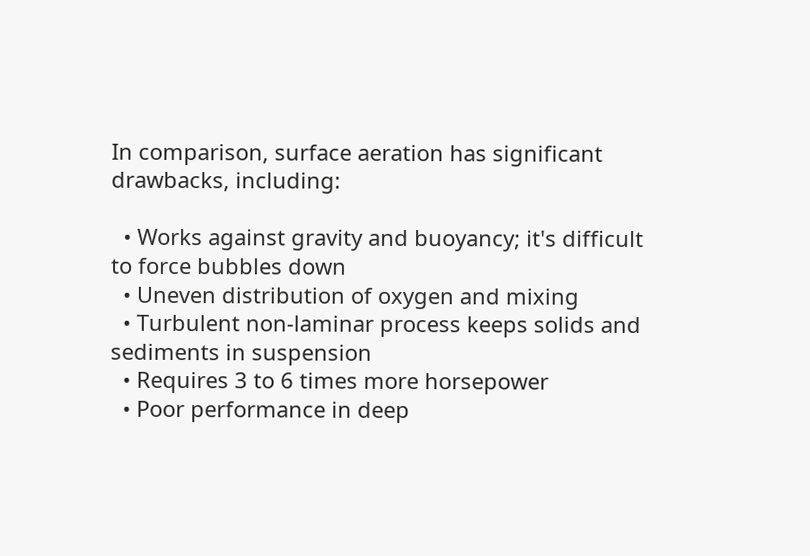In comparison, surface aeration has significant drawbacks, including:

  • Works against gravity and buoyancy; it's difficult to force bubbles down
  • Uneven distribution of oxygen and mixing
  • Turbulent non-laminar process keeps solids and sediments in suspension
  • Requires 3 to 6 times more horsepower
  • Poor performance in deep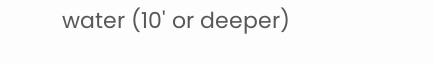water (10' or deeper)